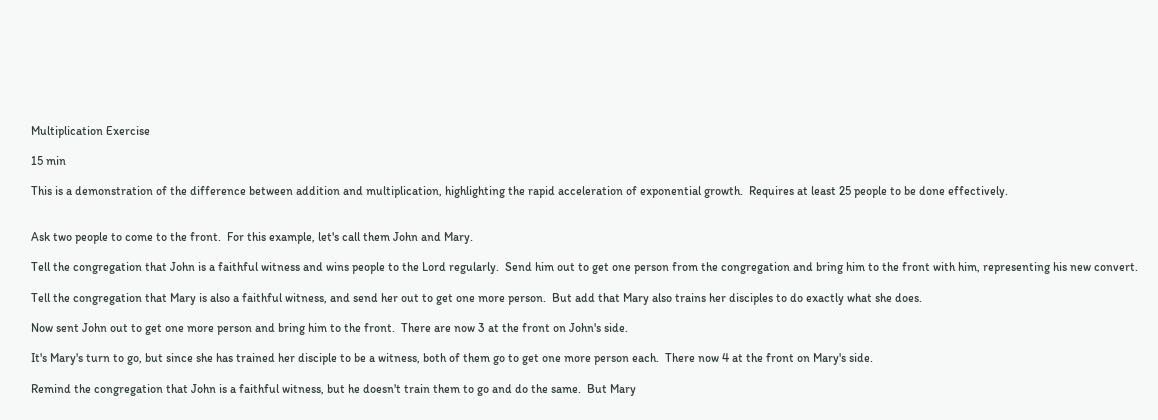Multiplication Exercise

15 min

This is a demonstration of the difference between addition and multiplication, highlighting the rapid acceleration of exponential growth.  Requires at least 25 people to be done effectively.


Ask two people to come to the front.  For this example, let's call them John and Mary.

Tell the congregation that John is a faithful witness and wins people to the Lord regularly.  Send him out to get one person from the congregation and bring him to the front with him, representing his new convert.

Tell the congregation that Mary is also a faithful witness, and send her out to get one more person.  But add that Mary also trains her disciples to do exactly what she does.

Now sent John out to get one more person and bring him to the front.  There are now 3 at the front on John's side.

It's Mary's turn to go, but since she has trained her disciple to be a witness, both of them go to get one more person each.  There now 4 at the front on Mary's side.

Remind the congregation that John is a faithful witness, but he doesn't train them to go and do the same.  But Mary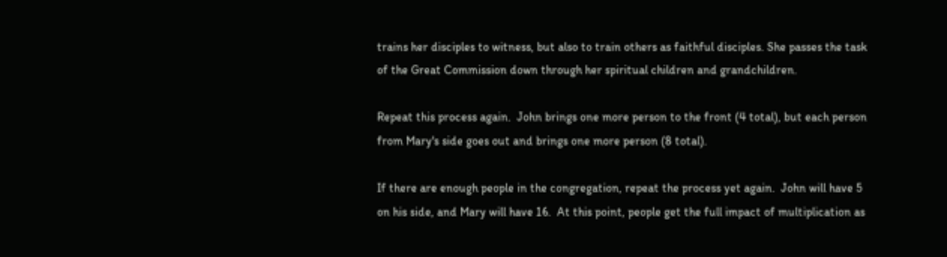trains her disciples to witness, but also to train others as faithful disciples. She passes the task of the Great Commission down through her spiritual children and grandchildren.

Repeat this process again.  John brings one more person to the front (4 total), but each person from Mary's side goes out and brings one more person (8 total).

If there are enough people in the congregation, repeat the process yet again.  John will have 5 on his side, and Mary will have 16.  At this point, people get the full impact of multiplication as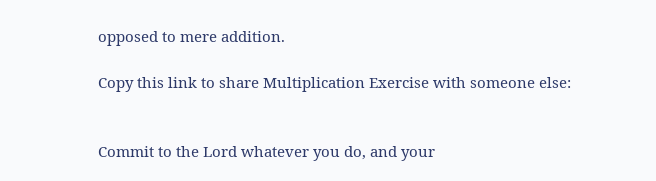opposed to mere addition.

Copy this link to share Multiplication Exercise with someone else:


Commit to the Lord whatever you do, and your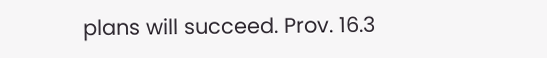plans will succeed. Prov. 16.3